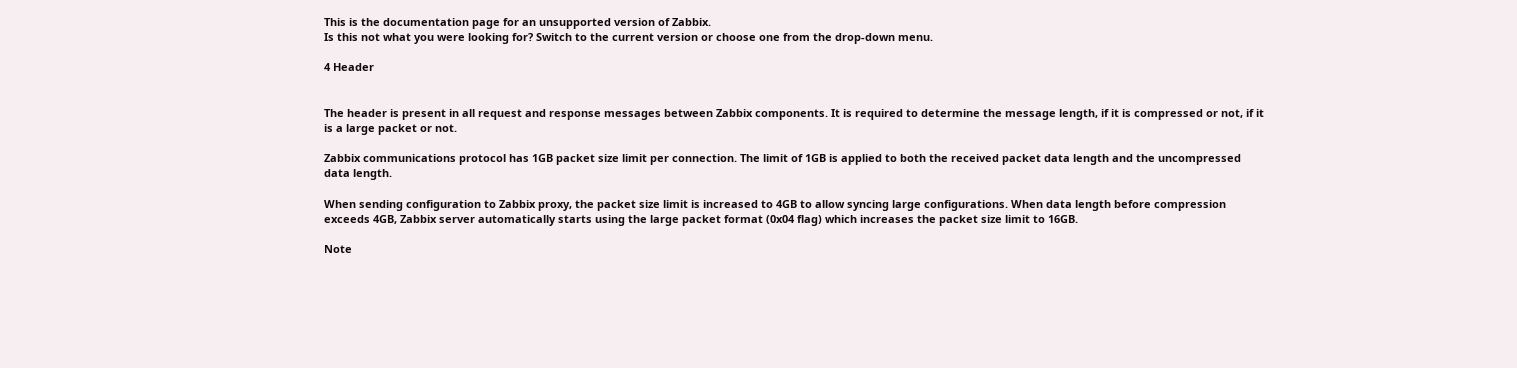This is the documentation page for an unsupported version of Zabbix.
Is this not what you were looking for? Switch to the current version or choose one from the drop-down menu.

4 Header


The header is present in all request and response messages between Zabbix components. It is required to determine the message length, if it is compressed or not, if it is a large packet or not.

Zabbix communications protocol has 1GB packet size limit per connection. The limit of 1GB is applied to both the received packet data length and the uncompressed data length.

When sending configuration to Zabbix proxy, the packet size limit is increased to 4GB to allow syncing large configurations. When data length before compression exceeds 4GB, Zabbix server automatically starts using the large packet format (0x04 flag) which increases the packet size limit to 16GB.

Note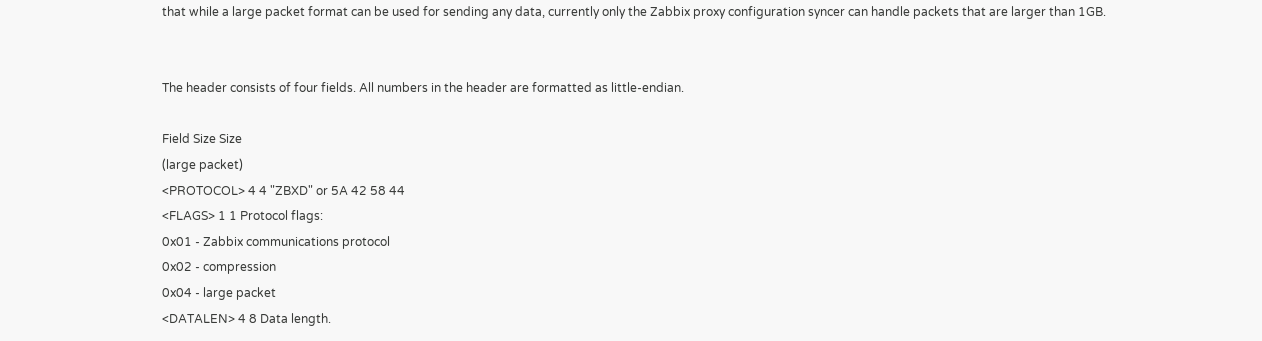that while a large packet format can be used for sending any data, currently only the Zabbix proxy configuration syncer can handle packets that are larger than 1GB.


The header consists of four fields. All numbers in the header are formatted as little-endian.

Field Size Size
(large packet)
<PROTOCOL> 4 4 "ZBXD" or 5A 42 58 44
<FLAGS> 1 1 Protocol flags:
0x01 - Zabbix communications protocol
0x02 - compression
0x04 - large packet
<DATALEN> 4 8 Data length.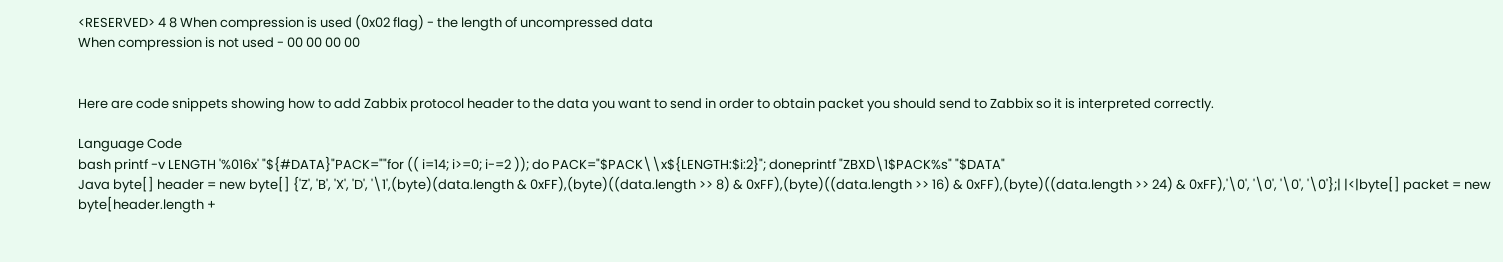<RESERVED> 4 8 When compression is used (0x02 flag) - the length of uncompressed data
When compression is not used - 00 00 00 00


Here are code snippets showing how to add Zabbix protocol header to the data you want to send in order to obtain packet you should send to Zabbix so it is interpreted correctly.

Language Code
bash printf -v LENGTH '%016x' "${#DATA}"PACK=""for (( i=14; i>=0; i-=2 )); do PACK="$PACK\\x${LENGTH:$i:2}"; doneprintf "ZBXD\1$PACK%s" "$DATA"
Java byte[] header = new byte[] {'Z', 'B', 'X', 'D', '\1',(byte)(data.length & 0xFF),(byte)((data.length >> 8) & 0xFF),(byte)((data.length >> 16) & 0xFF),(byte)((data.length >> 24) & 0xFF),'\0', '\0', '\0', '\0'};| |<|byte[] packet = new byte[header.length +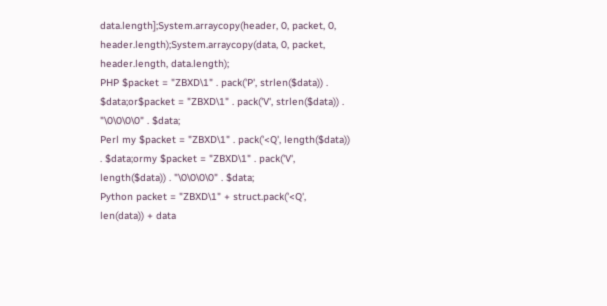data.length];System.arraycopy(header, 0, packet, 0, header.length);System.arraycopy(data, 0, packet, header.length, data.length);
PHP $packet = "ZBXD\1" . pack('P', strlen($data)) . $data;or$packet = "ZBXD\1" . pack('V', strlen($data)) . "\0\0\0\0" . $data;
Perl my $packet = "ZBXD\1" . pack('<Q', length($data)) . $data;ormy $packet = "ZBXD\1" . pack('V', length($data)) . "\0\0\0\0" . $data;
Python packet = "ZBXD\1" + struct.pack('<Q', len(data)) + data